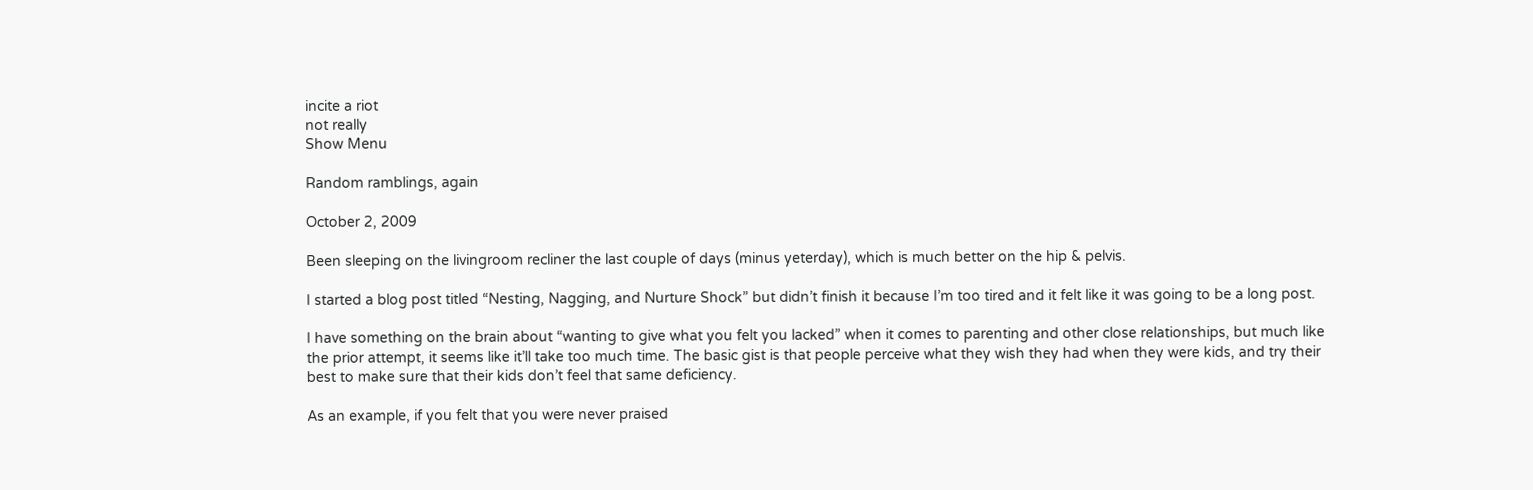incite a riot
not really
Show Menu

Random ramblings, again

October 2, 2009

Been sleeping on the livingroom recliner the last couple of days (minus yeterday), which is much better on the hip & pelvis.

I started a blog post titled “Nesting, Nagging, and Nurture Shock” but didn’t finish it because I’m too tired and it felt like it was going to be a long post.

I have something on the brain about “wanting to give what you felt you lacked” when it comes to parenting and other close relationships, but much like the prior attempt, it seems like it’ll take too much time. The basic gist is that people perceive what they wish they had when they were kids, and try their best to make sure that their kids don’t feel that same deficiency.

As an example, if you felt that you were never praised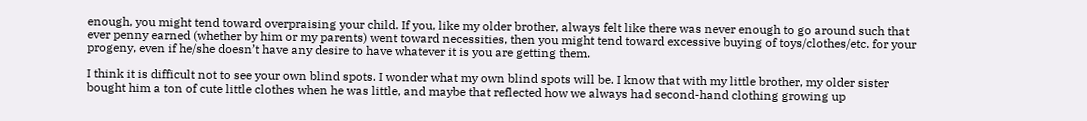enough, you might tend toward overpraising your child. If you, like my older brother, always felt like there was never enough to go around such that ever penny earned (whether by him or my parents) went toward necessities, then you might tend toward excessive buying of toys/clothes/etc. for your progeny, even if he/she doesn’t have any desire to have whatever it is you are getting them.

I think it is difficult not to see your own blind spots. I wonder what my own blind spots will be. I know that with my little brother, my older sister bought him a ton of cute little clothes when he was little, and maybe that reflected how we always had second-hand clothing growing up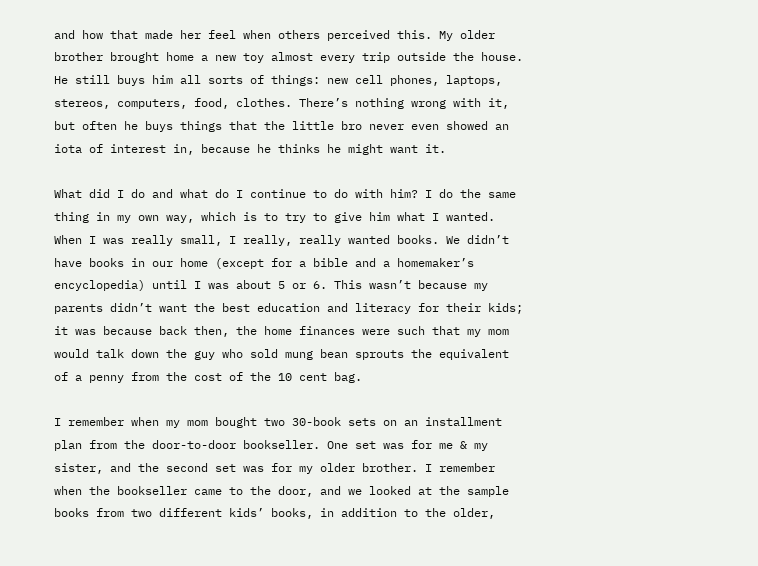and how that made her feel when others perceived this. My older brother brought home a new toy almost every trip outside the house. He still buys him all sorts of things: new cell phones, laptops, stereos, computers, food, clothes. There’s nothing wrong with it, but often he buys things that the little bro never even showed an iota of interest in, because he thinks he might want it.

What did I do and what do I continue to do with him? I do the same thing in my own way, which is to try to give him what I wanted. When I was really small, I really, really wanted books. We didn’t have books in our home (except for a bible and a homemaker’s encyclopedia) until I was about 5 or 6. This wasn’t because my parents didn’t want the best education and literacy for their kids; it was because back then, the home finances were such that my mom would talk down the guy who sold mung bean sprouts the equivalent of a penny from the cost of the 10 cent bag.

I remember when my mom bought two 30-book sets on an installment plan from the door-to-door bookseller. One set was for me & my sister, and the second set was for my older brother. I remember when the bookseller came to the door, and we looked at the sample books from two different kids’ books, in addition to the older,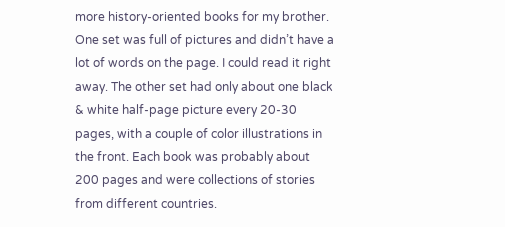more history-oriented books for my brother. One set was full of pictures and didn’t have a lot of words on the page. I could read it right away. The other set had only about one black & white half-page picture every 20-30 pages, with a couple of color illustrations in the front. Each book was probably about 200 pages and were collections of stories from different countries.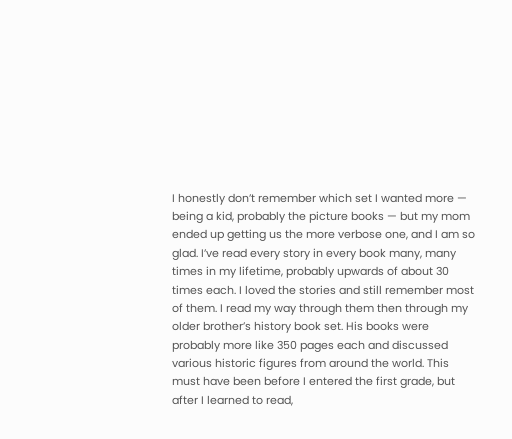I honestly don’t remember which set I wanted more — being a kid, probably the picture books — but my mom ended up getting us the more verbose one, and I am so glad. I’ve read every story in every book many, many times in my lifetime, probably upwards of about 30 times each. I loved the stories and still remember most of them. I read my way through them then through my older brother’s history book set. His books were probably more like 350 pages each and discussed various historic figures from around the world. This must have been before I entered the first grade, but after I learned to read,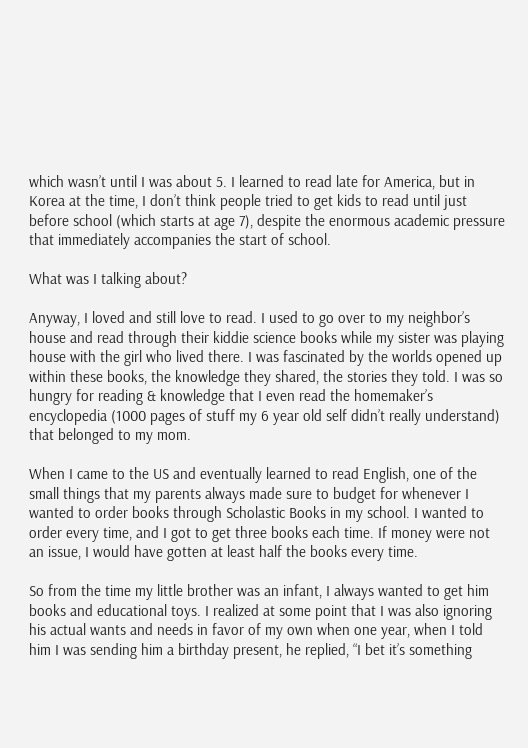which wasn’t until I was about 5. I learned to read late for America, but in Korea at the time, I don’t think people tried to get kids to read until just before school (which starts at age 7), despite the enormous academic pressure that immediately accompanies the start of school.

What was I talking about?

Anyway, I loved and still love to read. I used to go over to my neighbor’s house and read through their kiddie science books while my sister was playing house with the girl who lived there. I was fascinated by the worlds opened up within these books, the knowledge they shared, the stories they told. I was so hungry for reading & knowledge that I even read the homemaker’s encyclopedia (1000 pages of stuff my 6 year old self didn’t really understand) that belonged to my mom.

When I came to the US and eventually learned to read English, one of the small things that my parents always made sure to budget for whenever I wanted to order books through Scholastic Books in my school. I wanted to order every time, and I got to get three books each time. If money were not an issue, I would have gotten at least half the books every time.

So from the time my little brother was an infant, I always wanted to get him books and educational toys. I realized at some point that I was also ignoring his actual wants and needs in favor of my own when one year, when I told him I was sending him a birthday present, he replied, “I bet it’s something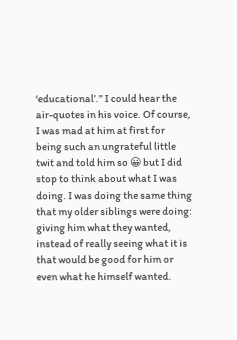‘educational’.” I could hear the air-quotes in his voice. Of course, I was mad at him at first for being such an ungrateful little twit and told him so 😀 but I did stop to think about what I was doing. I was doing the same thing that my older siblings were doing: giving him what they wanted, instead of really seeing what it is that would be good for him or even what he himself wanted.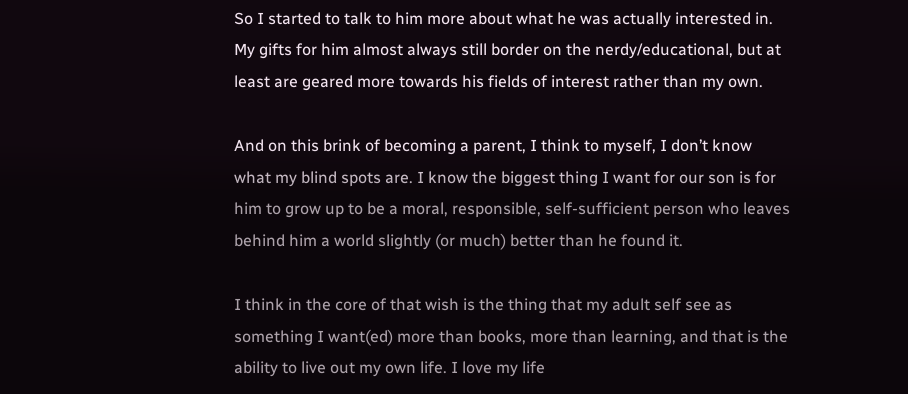So I started to talk to him more about what he was actually interested in. My gifts for him almost always still border on the nerdy/educational, but at least are geared more towards his fields of interest rather than my own.

And on this brink of becoming a parent, I think to myself, I don’t know what my blind spots are. I know the biggest thing I want for our son is for him to grow up to be a moral, responsible, self-sufficient person who leaves behind him a world slightly (or much) better than he found it.

I think in the core of that wish is the thing that my adult self see as something I want(ed) more than books, more than learning, and that is the ability to live out my own life. I love my life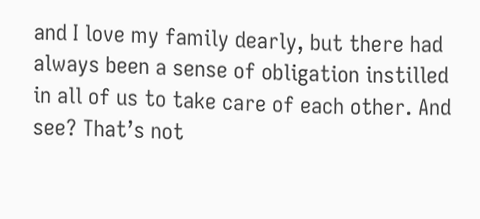and I love my family dearly, but there had always been a sense of obligation instilled in all of us to take care of each other. And see? That’s not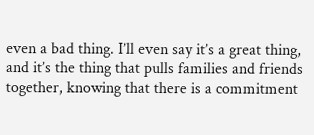even a bad thing. I’ll even say it’s a great thing, and it’s the thing that pulls families and friends together, knowing that there is a commitment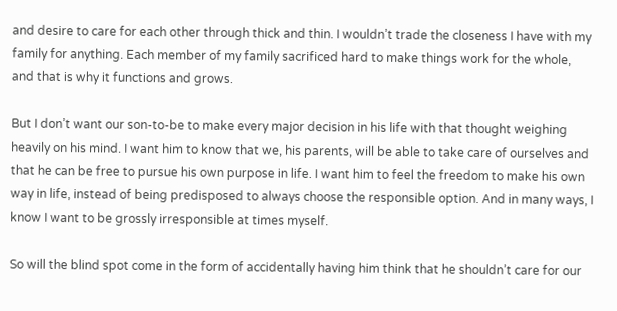and desire to care for each other through thick and thin. I wouldn’t trade the closeness I have with my family for anything. Each member of my family sacrificed hard to make things work for the whole, and that is why it functions and grows.

But I don’t want our son-to-be to make every major decision in his life with that thought weighing heavily on his mind. I want him to know that we, his parents, will be able to take care of ourselves and that he can be free to pursue his own purpose in life. I want him to feel the freedom to make his own way in life, instead of being predisposed to always choose the responsible option. And in many ways, I know I want to be grossly irresponsible at times myself.

So will the blind spot come in the form of accidentally having him think that he shouldn’t care for our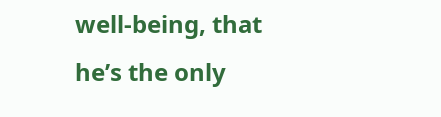well-being, that he’s the only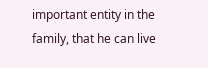important entity in the family, that he can live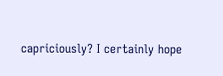capriciously? I certainly hope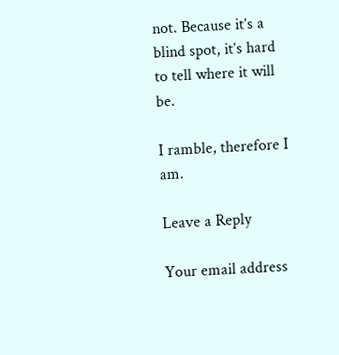not. Because it’s a blind spot, it’s hard to tell where it will be.

I ramble, therefore I am.

Leave a Reply

Your email address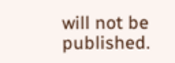will not be published.